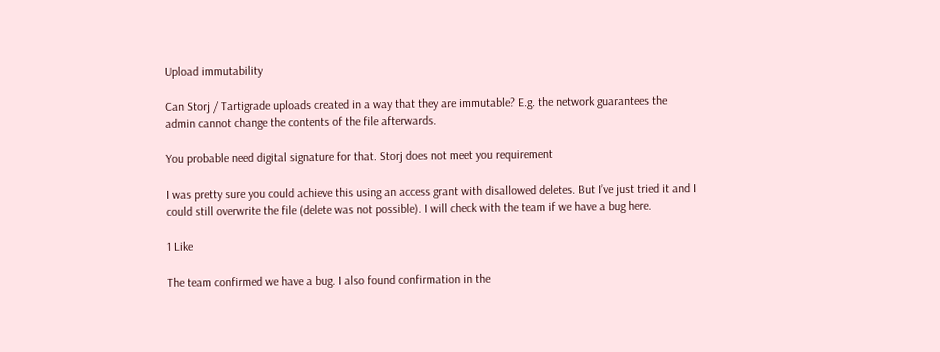Upload immutability

Can Storj / Tartigrade uploads created in a way that they are immutable? E.g. the network guarantees the admin cannot change the contents of the file afterwards.

You probable need digital signature for that. Storj does not meet you requirement

I was pretty sure you could achieve this using an access grant with disallowed deletes. But I’ve just tried it and I could still overwrite the file (delete was not possible). I will check with the team if we have a bug here.

1 Like

The team confirmed we have a bug. I also found confirmation in the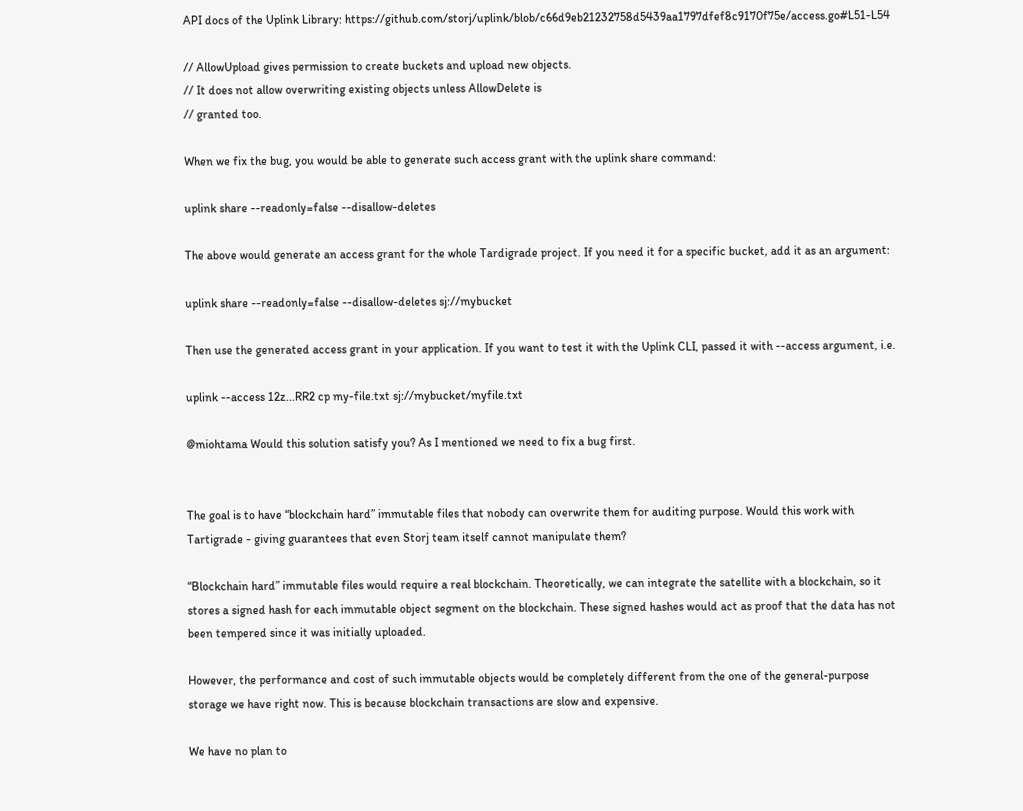API docs of the Uplink Library: https://github.com/storj/uplink/blob/c66d9eb21232758d5439aa1797dfef8c9170f75e/access.go#L51-L54

// AllowUpload gives permission to create buckets and upload new objects.
// It does not allow overwriting existing objects unless AllowDelete is
// granted too.

When we fix the bug, you would be able to generate such access grant with the uplink share command:

uplink share --readonly=false --disallow-deletes

The above would generate an access grant for the whole Tardigrade project. If you need it for a specific bucket, add it as an argument:

uplink share --readonly=false --disallow-deletes sj://mybucket

Then use the generated access grant in your application. If you want to test it with the Uplink CLI, passed it with --access argument, i.e.

uplink --access 12z...RR2 cp my-file.txt sj://mybucket/myfile.txt

@miohtama Would this solution satisfy you? As I mentioned we need to fix a bug first.


The goal is to have “blockchain hard” immutable files that nobody can overwrite them for auditing purpose. Would this work with Tartigrade - giving guarantees that even Storj team itself cannot manipulate them?

“Blockchain hard” immutable files would require a real blockchain. Theoretically, we can integrate the satellite with a blockchain, so it stores a signed hash for each immutable object segment on the blockchain. These signed hashes would act as proof that the data has not been tempered since it was initially uploaded.

However, the performance and cost of such immutable objects would be completely different from the one of the general-purpose storage we have right now. This is because blockchain transactions are slow and expensive.

We have no plan to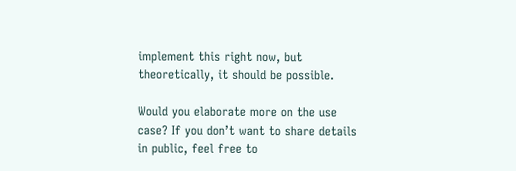implement this right now, but theoretically, it should be possible.

Would you elaborate more on the use case? If you don’t want to share details in public, feel free to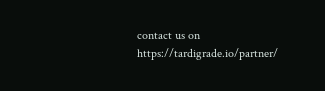contact us on https://tardigrade.io/partner/